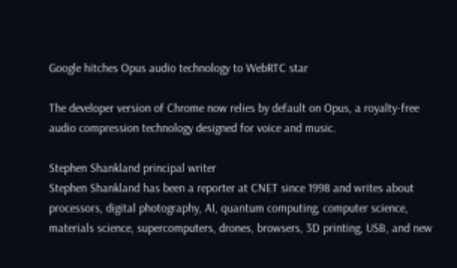Google hitches Opus audio technology to WebRTC star

The developer version of Chrome now relies by default on Opus, a royalty-free audio compression technology designed for voice and music.

Stephen Shankland principal writer
Stephen Shankland has been a reporter at CNET since 1998 and writes about processors, digital photography, AI, quantum computing, computer science, materials science, supercomputers, drones, browsers, 3D printing, USB, and new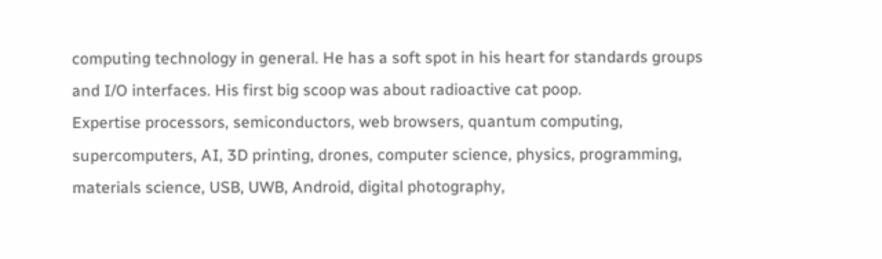computing technology in general. He has a soft spot in his heart for standards groups and I/O interfaces. His first big scoop was about radioactive cat poop.
Expertise processors, semiconductors, web browsers, quantum computing, supercomputers, AI, 3D printing, drones, computer science, physics, programming, materials science, USB, UWB, Android, digital photography,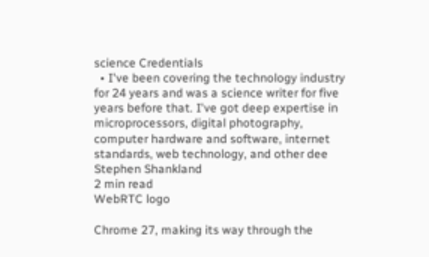science Credentials
  • I've been covering the technology industry for 24 years and was a science writer for five years before that. I've got deep expertise in microprocessors, digital photography, computer hardware and software, internet standards, web technology, and other dee
Stephen Shankland
2 min read
WebRTC logo

Chrome 27, making its way through the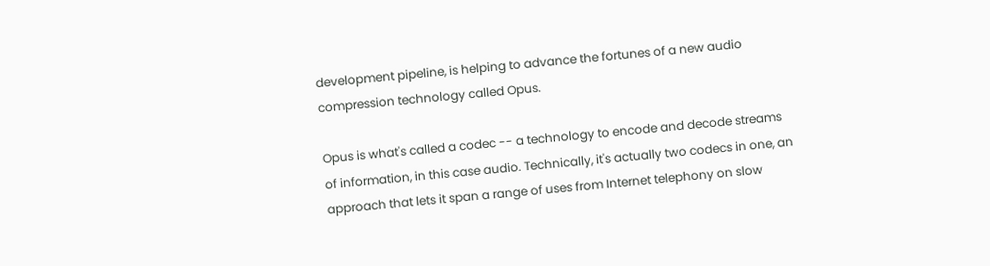development pipeline, is helping to advance the fortunes of a new audio compression technology called Opus.

Opus is what's called a codec -- a technology to encode and decode streams of information, in this case audio. Technically, it's actually two codecs in one, an approach that lets it span a range of uses from Internet telephony on slow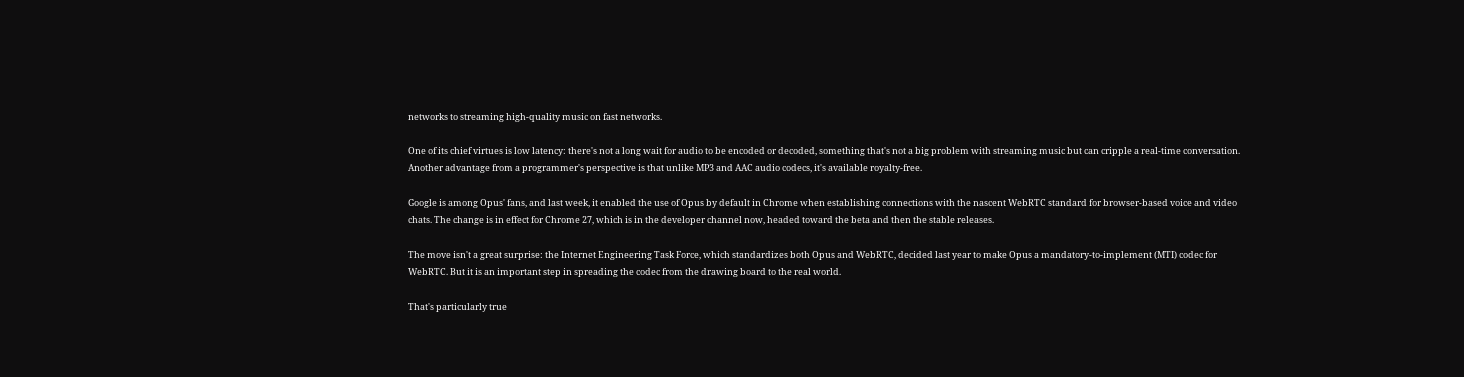networks to streaming high-quality music on fast networks.

One of its chief virtues is low latency: there's not a long wait for audio to be encoded or decoded, something that's not a big problem with streaming music but can cripple a real-time conversation. Another advantage from a programmer's perspective is that unlike MP3 and AAC audio codecs, it's available royalty-free.

Google is among Opus' fans, and last week, it enabled the use of Opus by default in Chrome when establishing connections with the nascent WebRTC standard for browser-based voice and video chats. The change is in effect for Chrome 27, which is in the developer channel now, headed toward the beta and then the stable releases.

The move isn't a great surprise: the Internet Engineering Task Force, which standardizes both Opus and WebRTC, decided last year to make Opus a mandatory-to-implement (MTI) codec for WebRTC. But it is an important step in spreading the codec from the drawing board to the real world.

That's particularly true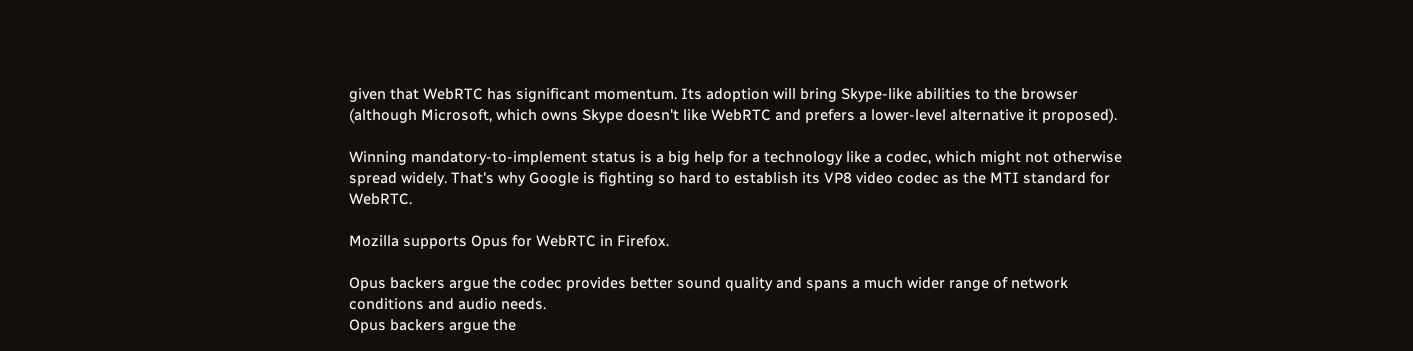given that WebRTC has significant momentum. Its adoption will bring Skype-like abilities to the browser (although Microsoft, which owns Skype doesn't like WebRTC and prefers a lower-level alternative it proposed).

Winning mandatory-to-implement status is a big help for a technology like a codec, which might not otherwise spread widely. That's why Google is fighting so hard to establish its VP8 video codec as the MTI standard for WebRTC.

Mozilla supports Opus for WebRTC in Firefox.

Opus backers argue the codec provides better sound quality and spans a much wider range of network conditions and audio needs.
Opus backers argue the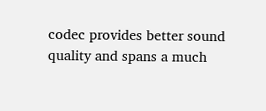codec provides better sound quality and spans a much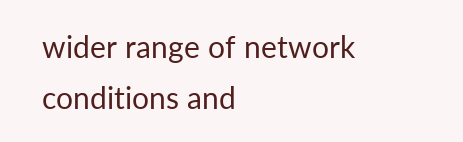wider range of network conditions and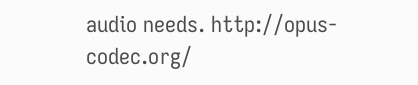audio needs. http://opus-codec.org/